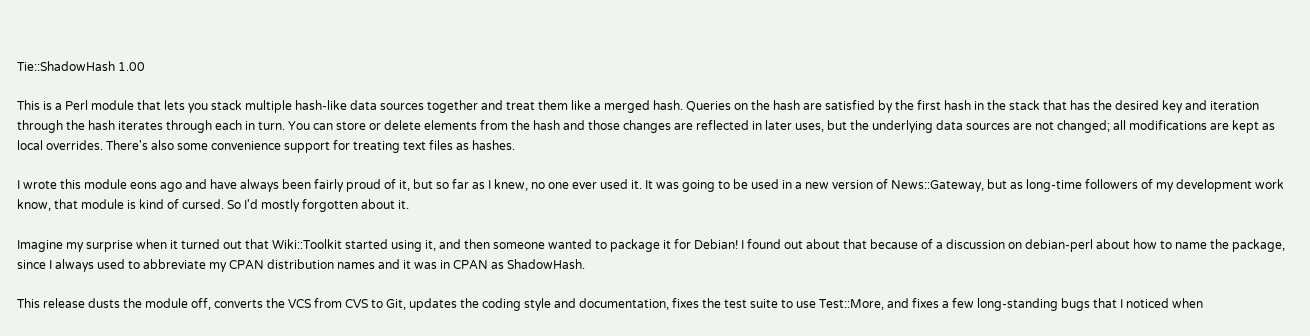Tie::ShadowHash 1.00

This is a Perl module that lets you stack multiple hash-like data sources together and treat them like a merged hash. Queries on the hash are satisfied by the first hash in the stack that has the desired key and iteration through the hash iterates through each in turn. You can store or delete elements from the hash and those changes are reflected in later uses, but the underlying data sources are not changed; all modifications are kept as local overrides. There's also some convenience support for treating text files as hashes.

I wrote this module eons ago and have always been fairly proud of it, but so far as I knew, no one ever used it. It was going to be used in a new version of News::Gateway, but as long-time followers of my development work know, that module is kind of cursed. So I'd mostly forgotten about it.

Imagine my surprise when it turned out that Wiki::Toolkit started using it, and then someone wanted to package it for Debian! I found out about that because of a discussion on debian-perl about how to name the package, since I always used to abbreviate my CPAN distribution names and it was in CPAN as ShadowHash.

This release dusts the module off, converts the VCS from CVS to Git, updates the coding style and documentation, fixes the test suite to use Test::More, and fixes a few long-standing bugs that I noticed when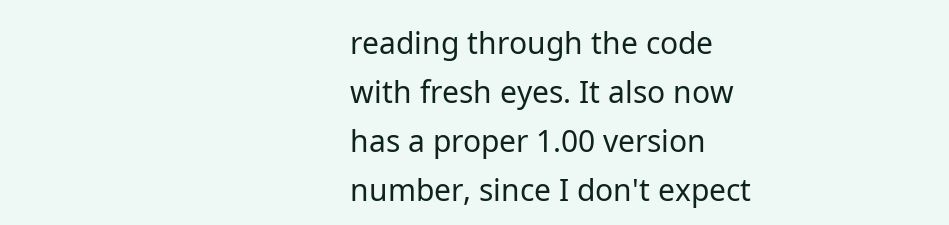reading through the code with fresh eyes. It also now has a proper 1.00 version number, since I don't expect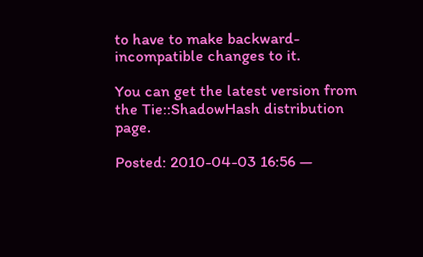to have to make backward-incompatible changes to it.

You can get the latest version from the Tie::ShadowHash distribution page.

Posted: 2010-04-03 16:56 —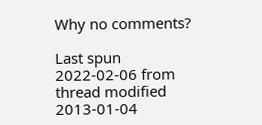Why no comments?

Last spun 2022-02-06 from thread modified 2013-01-04